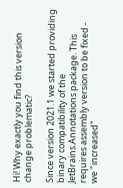Hi! Why exactly you find this version change problematic?

Since version 2021.1 we started providing binary compatibility of the JetBrains.Annotations package. This requires assembly version to be fixed - we "increased"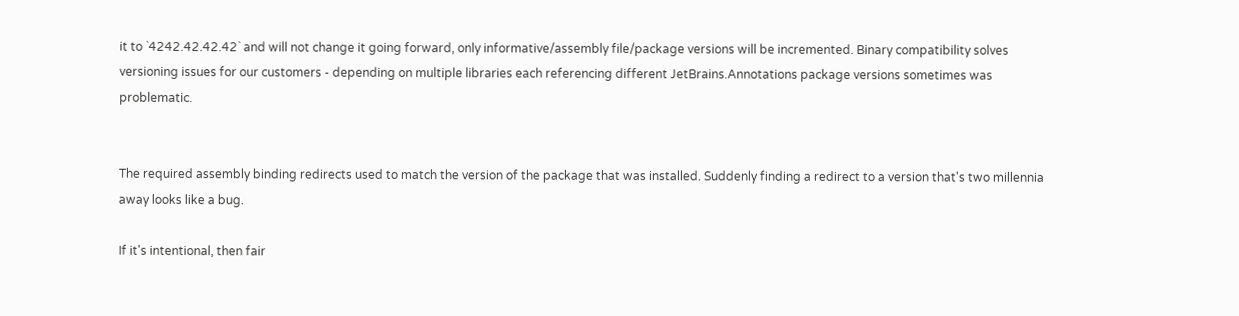it to `4242.42.42.42` and will not change it going forward, only informative/assembly file/package versions will be incremented. Binary compatibility solves versioning issues for our customers - depending on multiple libraries each referencing different JetBrains.Annotations package versions sometimes was problematic.


The required assembly binding redirects used to match the version of the package that was installed. Suddenly finding a redirect to a version that's two millennia away looks like a bug.

If it's intentional, then fair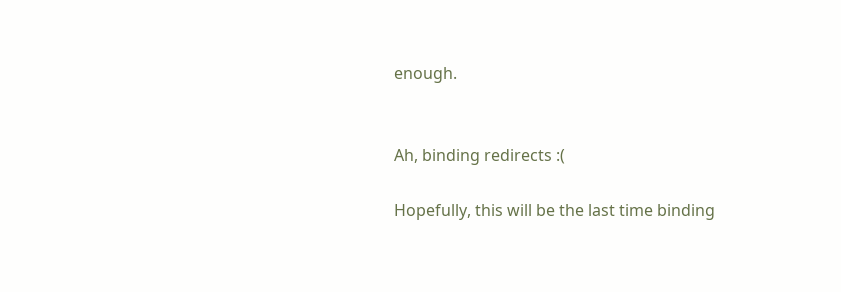enough.


Ah, binding redirects :(

Hopefully, this will be the last time binding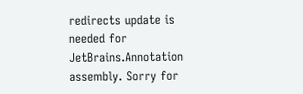redirects update is needed for JetBrains.Annotation assembly. Sorry for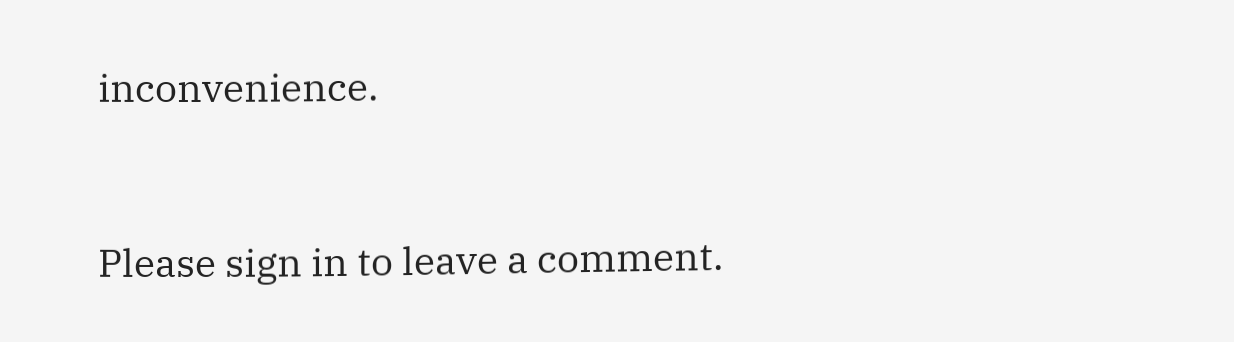inconvenience.


Please sign in to leave a comment.